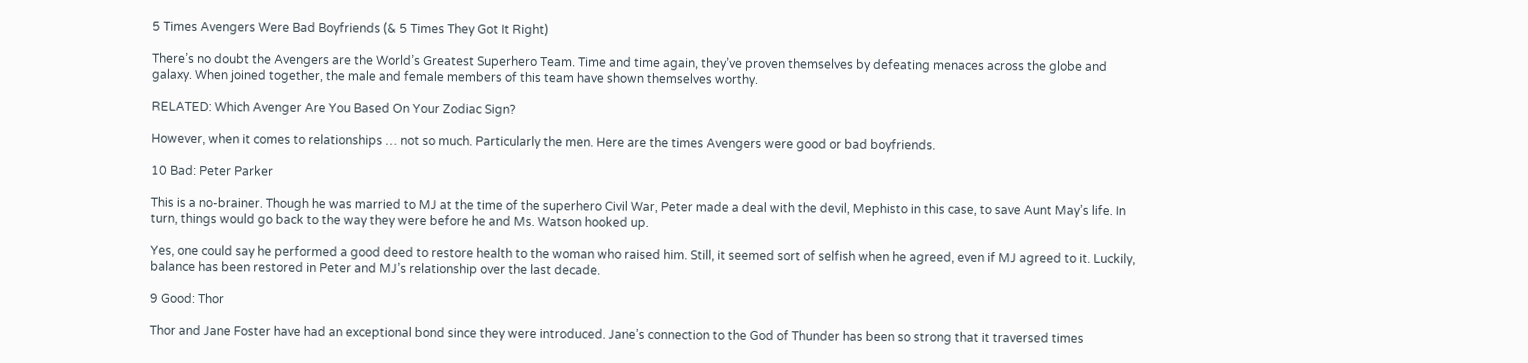5 Times Avengers Were Bad Boyfriends (& 5 Times They Got It Right)

There’s no doubt the Avengers are the World’s Greatest Superhero Team. Time and time again, they’ve proven themselves by defeating menaces across the globe and galaxy. When joined together, the male and female members of this team have shown themselves worthy.

RELATED: Which Avenger Are You Based On Your Zodiac Sign?

However, when it comes to relationships … not so much. Particularly the men. Here are the times Avengers were good or bad boyfriends.

10 Bad: Peter Parker

This is a no-brainer. Though he was married to MJ at the time of the superhero Civil War, Peter made a deal with the devil, Mephisto in this case, to save Aunt May’s life. In turn, things would go back to the way they were before he and Ms. Watson hooked up.

Yes, one could say he performed a good deed to restore health to the woman who raised him. Still, it seemed sort of selfish when he agreed, even if MJ agreed to it. Luckily, balance has been restored in Peter and MJ’s relationship over the last decade.

9 Good: Thor

Thor and Jane Foster have had an exceptional bond since they were introduced. Jane’s connection to the God of Thunder has been so strong that it traversed times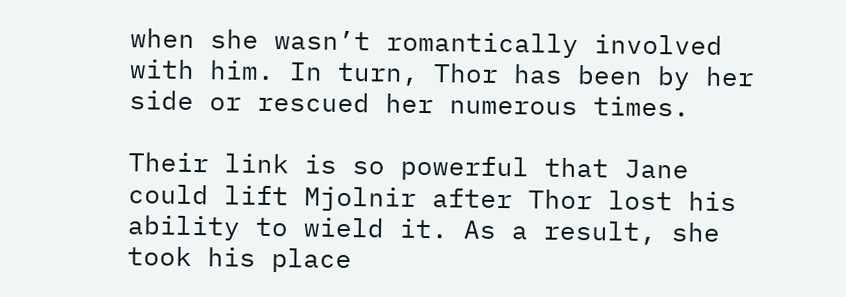when she wasn’t romantically involved with him. In turn, Thor has been by her side or rescued her numerous times.

Their link is so powerful that Jane could lift Mjolnir after Thor lost his ability to wield it. As a result, she took his place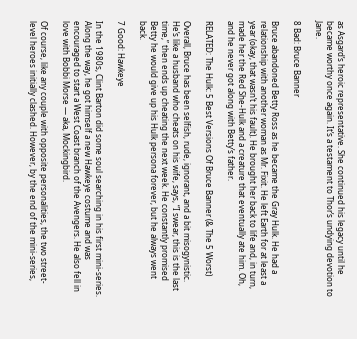as Asgard’s heroic representative. She continued his legacy until he became worthy once again. It’s a testament to Thor’s undying devotion to Jane.

8 Bad: Bruce Banner

Bruce abandoned Betty Ross as he became the Gray Hulk. He had a relationship with another woman as Mr. Fixit. He left Earth for at least a year (okay, that wasn’t his fault). He brought her back to life and, in turn, made her the Red She-Hulk and a creature that eventually ate him. Oh, and he never got along with Betty’s father.

RELATED: The Hulk: 5 Best Versions Of Bruce Banner (& The 5 Worst)

Overall, Bruce has been selfish, rude, ignorant, and a bit misogynistic. He’s like a husband who cheats on his wife, says, “I swear, this is the last time,” then ends up cheating the next week. He constantly promised Betty he would give up his Hulk persona forever, but he always went back.

7 Good: Hawkeye

In the 1980s, Clint Barton did some soul searching in his first mini-series. Along the way, he got himself a new Hawkeye costume and was encouraged to start a West Coast branch of the Avengers. He also fell in love with Bobbi Morse — aka, Mockingbird.

Of course, like any couple with opposite personalities, the two street-level heroes initially clashed. However, by the end of the mini-series,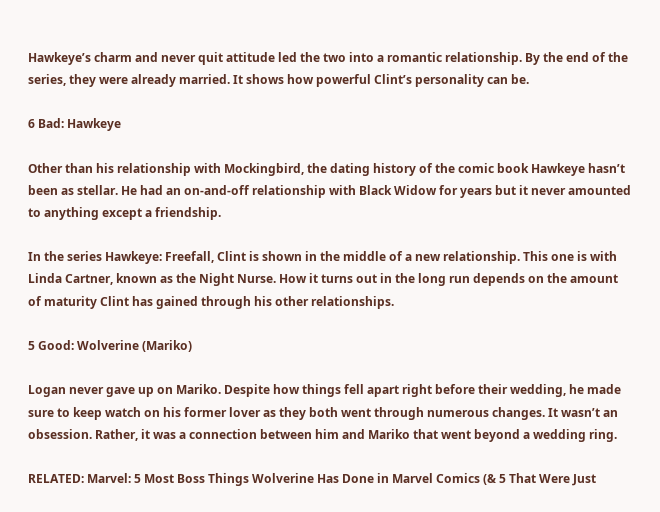Hawkeye’s charm and never quit attitude led the two into a romantic relationship. By the end of the series, they were already married. It shows how powerful Clint’s personality can be.

6 Bad: Hawkeye

Other than his relationship with Mockingbird, the dating history of the comic book Hawkeye hasn’t been as stellar. He had an on-and-off relationship with Black Widow for years but it never amounted to anything except a friendship.

In the series Hawkeye: Freefall, Clint is shown in the middle of a new relationship. This one is with Linda Cartner, known as the Night Nurse. How it turns out in the long run depends on the amount of maturity Clint has gained through his other relationships.

5 Good: Wolverine (Mariko)

Logan never gave up on Mariko. Despite how things fell apart right before their wedding, he made sure to keep watch on his former lover as they both went through numerous changes. It wasn’t an obsession. Rather, it was a connection between him and Mariko that went beyond a wedding ring.

RELATED: Marvel: 5 Most Boss Things Wolverine Has Done in Marvel Comics (& 5 That Were Just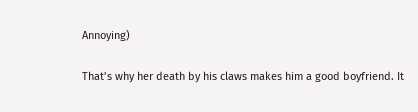Annoying)

That’s why her death by his claws makes him a good boyfriend. It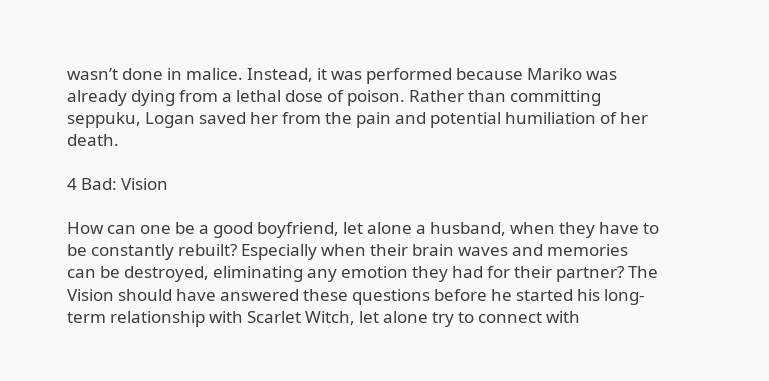wasn’t done in malice. Instead, it was performed because Mariko was already dying from a lethal dose of poison. Rather than committing seppuku, Logan saved her from the pain and potential humiliation of her death.

4 Bad: Vision

How can one be a good boyfriend, let alone a husband, when they have to be constantly rebuilt? Especially when their brain waves and memories can be destroyed, eliminating any emotion they had for their partner? The Vision should have answered these questions before he started his long-term relationship with Scarlet Witch, let alone try to connect with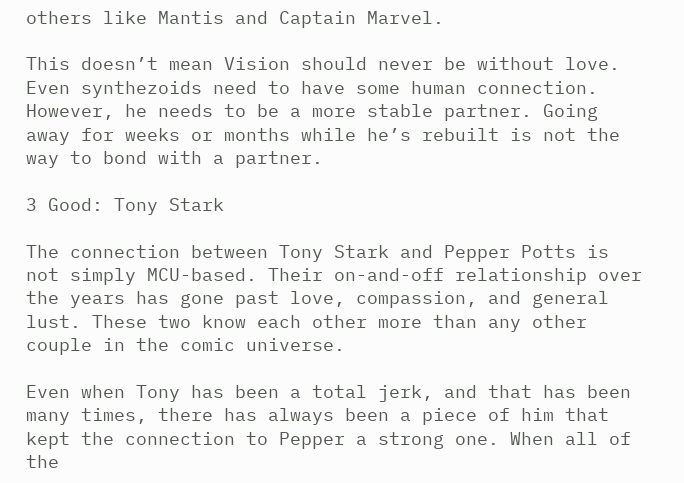others like Mantis and Captain Marvel.

This doesn’t mean Vision should never be without love. Even synthezoids need to have some human connection. However, he needs to be a more stable partner. Going away for weeks or months while he’s rebuilt is not the way to bond with a partner.

3 Good: Tony Stark

The connection between Tony Stark and Pepper Potts is not simply MCU-based. Their on-and-off relationship over the years has gone past love, compassion, and general lust. These two know each other more than any other couple in the comic universe.

Even when Tony has been a total jerk, and that has been many times, there has always been a piece of him that kept the connection to Pepper a strong one. When all of the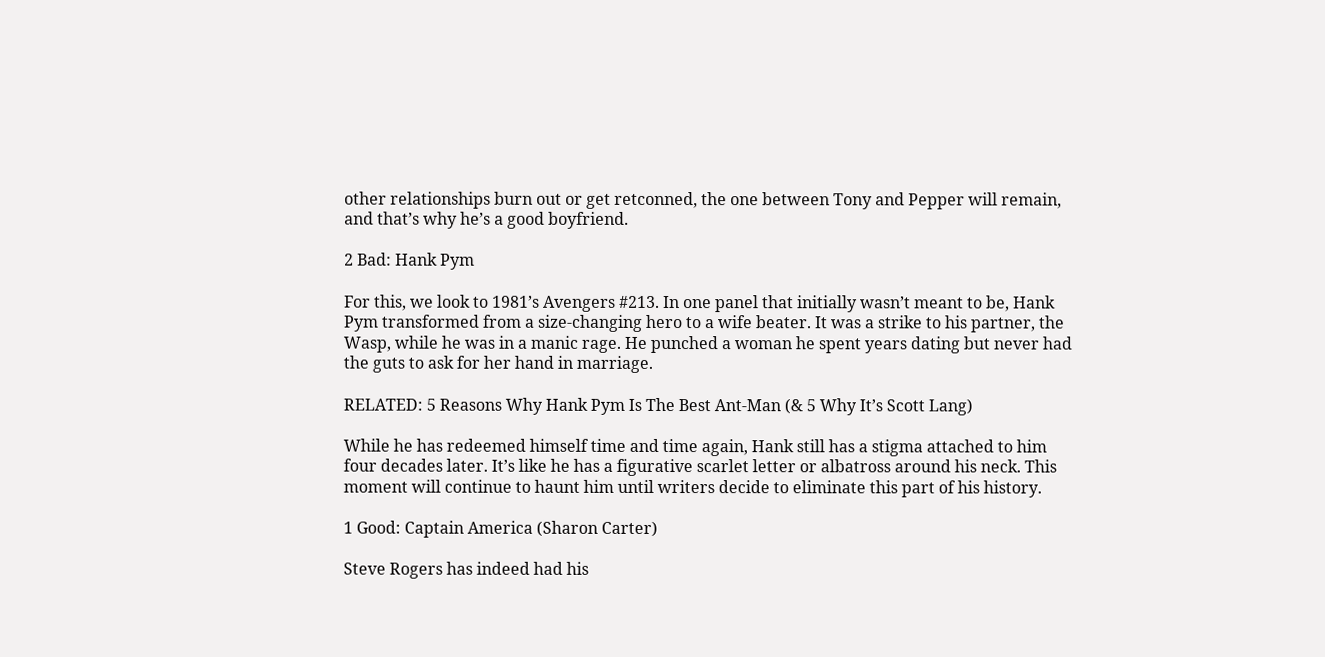other relationships burn out or get retconned, the one between Tony and Pepper will remain, and that’s why he’s a good boyfriend.

2 Bad: Hank Pym

For this, we look to 1981’s Avengers #213. In one panel that initially wasn’t meant to be, Hank Pym transformed from a size-changing hero to a wife beater. It was a strike to his partner, the Wasp, while he was in a manic rage. He punched a woman he spent years dating but never had the guts to ask for her hand in marriage.

RELATED: 5 Reasons Why Hank Pym Is The Best Ant-Man (& 5 Why It’s Scott Lang)

While he has redeemed himself time and time again, Hank still has a stigma attached to him four decades later. It’s like he has a figurative scarlet letter or albatross around his neck. This moment will continue to haunt him until writers decide to eliminate this part of his history.

1 Good: Captain America (Sharon Carter)

Steve Rogers has indeed had his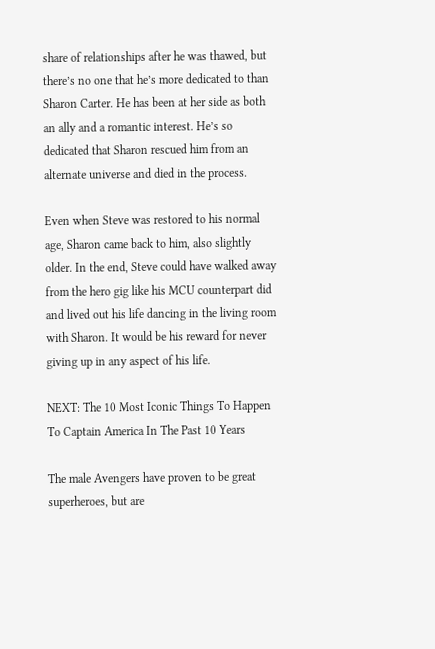share of relationships after he was thawed, but there’s no one that he’s more dedicated to than Sharon Carter. He has been at her side as both an ally and a romantic interest. He’s so dedicated that Sharon rescued him from an alternate universe and died in the process.

Even when Steve was restored to his normal age, Sharon came back to him, also slightly older. In the end, Steve could have walked away from the hero gig like his MCU counterpart did and lived out his life dancing in the living room with Sharon. It would be his reward for never giving up in any aspect of his life.

NEXT: The 10 Most Iconic Things To Happen To Captain America In The Past 10 Years

The male Avengers have proven to be great superheroes, but are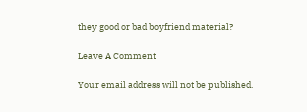they good or bad boyfriend material?

Leave A Comment

Your email address will not be published.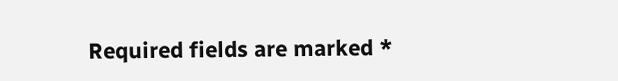Required fields are marked *